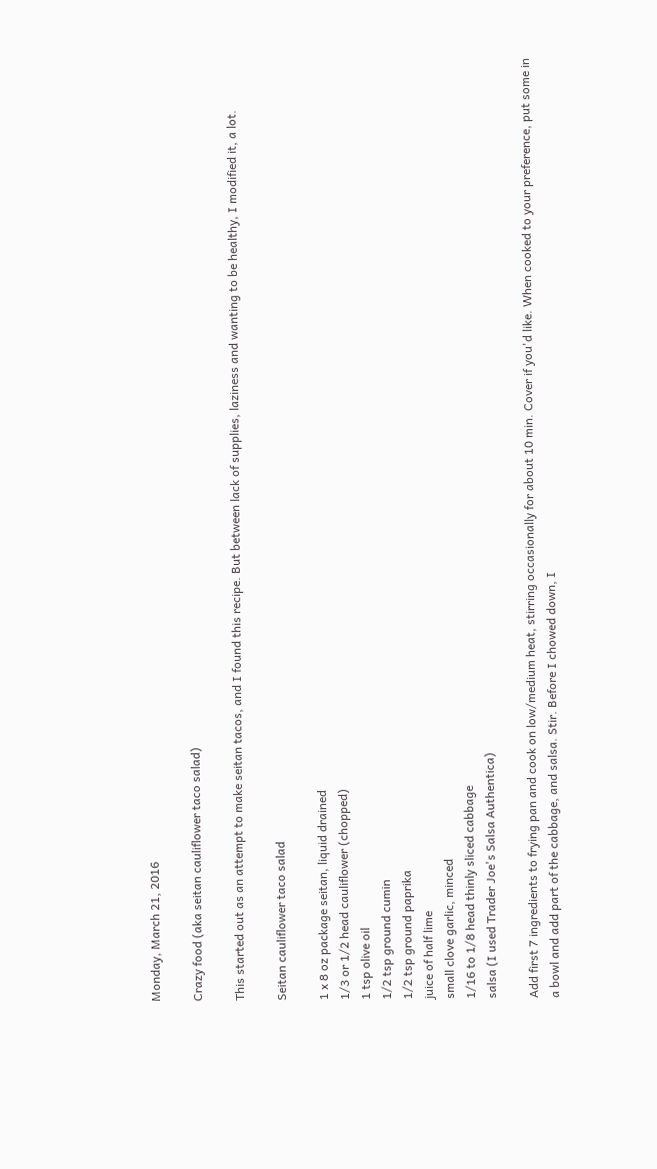Monday, March 21, 2016

Crazy food (aka seitan cauliflower taco salad)

This started out as an attempt to make seitan tacos, and I found this recipe. But between lack of supplies, laziness and wanting to be healthy, I modified it, a lot.

Seitan cauliflower taco salad

1 x 8 oz package seitan, liquid drained
1/3 or 1/2 head cauliflower (chopped)
1 tsp olive oil
1/2 tsp ground cumin
1/2 tsp ground paprika
juice of half lime
small clove garlic, minced
1/16 to 1/8 head thinly sliced cabbage
salsa (I used Trader Joe's Salsa Authentica)

Add first 7 ingredients to frying pan and cook on low/medium heat, stirring occasionally for about 10 min. Cover if you'd like. When cooked to your preference, put some in a bowl and add part of the cabbage, and salsa. Stir. Before I chowed down, I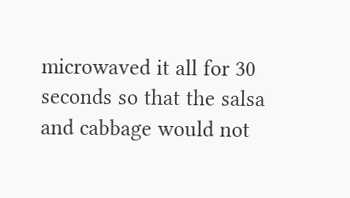microwaved it all for 30 seconds so that the salsa and cabbage would not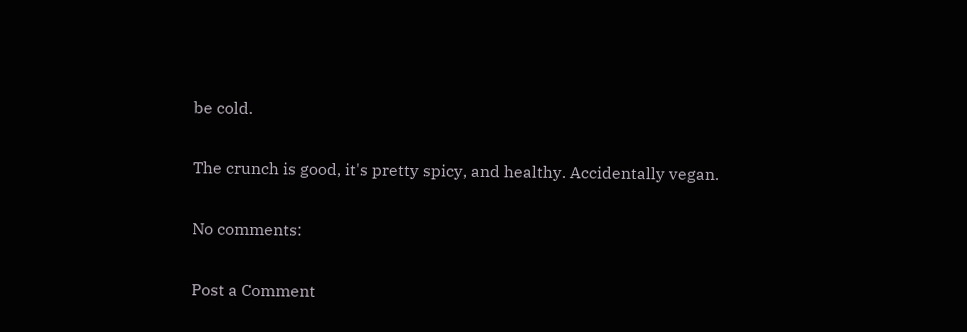be cold.

The crunch is good, it's pretty spicy, and healthy. Accidentally vegan.

No comments:

Post a Comment